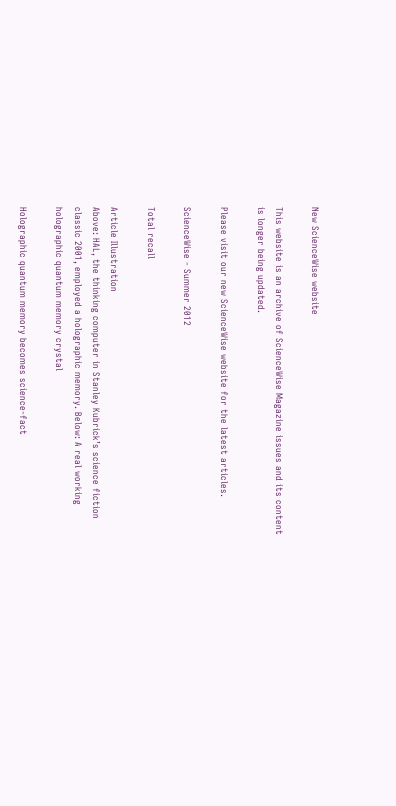New ScienceWise website

This website is an archive of ScienceWise Magazine issues and its content is longer being updated.

Please visit our new ScienceWise website for the latest articles.

ScienceWise - Summer 2012

Total recall

Article Illustration
Above: HAL, the thinking computer in Stanley Kubrick’s science fiction classic 2001, employed a holographic memory. Below: A real working holographic quantum memory crystal

Holographic quantum memory becomes science-fact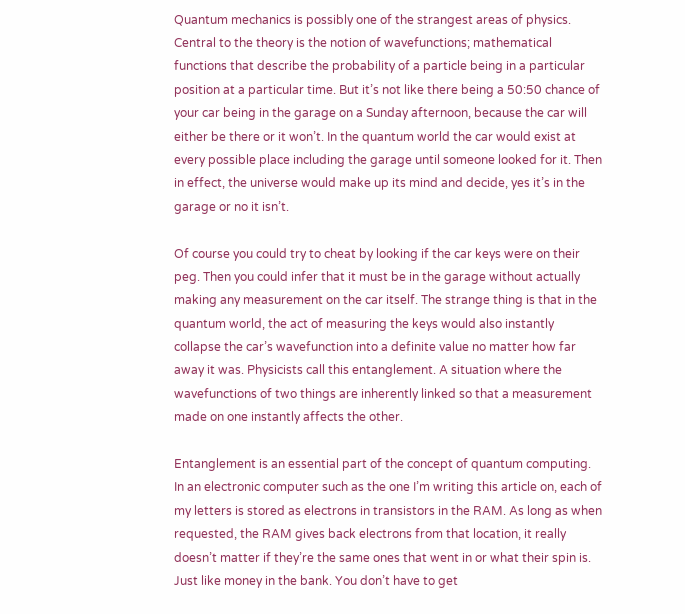Quantum mechanics is possibly one of the strangest areas of physics.  Central to the theory is the notion of wavefunctions; mathematical functions that describe the probability of a particle being in a particular position at a particular time. But it’s not like there being a 50:50 chance of your car being in the garage on a Sunday afternoon, because the car will either be there or it won’t. In the quantum world the car would exist at every possible place including the garage until someone looked for it. Then in effect, the universe would make up its mind and decide, yes it’s in the garage or no it isn’t.

Of course you could try to cheat by looking if the car keys were on their peg. Then you could infer that it must be in the garage without actually making any measurement on the car itself. The strange thing is that in the quantum world, the act of measuring the keys would also instantly collapse the car’s wavefunction into a definite value no matter how far away it was. Physicists call this entanglement. A situation where the wavefunctions of two things are inherently linked so that a measurement made on one instantly affects the other.

Entanglement is an essential part of the concept of quantum computing. In an electronic computer such as the one I’m writing this article on, each of my letters is stored as electrons in transistors in the RAM. As long as when requested, the RAM gives back electrons from that location, it really doesn’t matter if they’re the same ones that went in or what their spin is. Just like money in the bank. You don’t have to get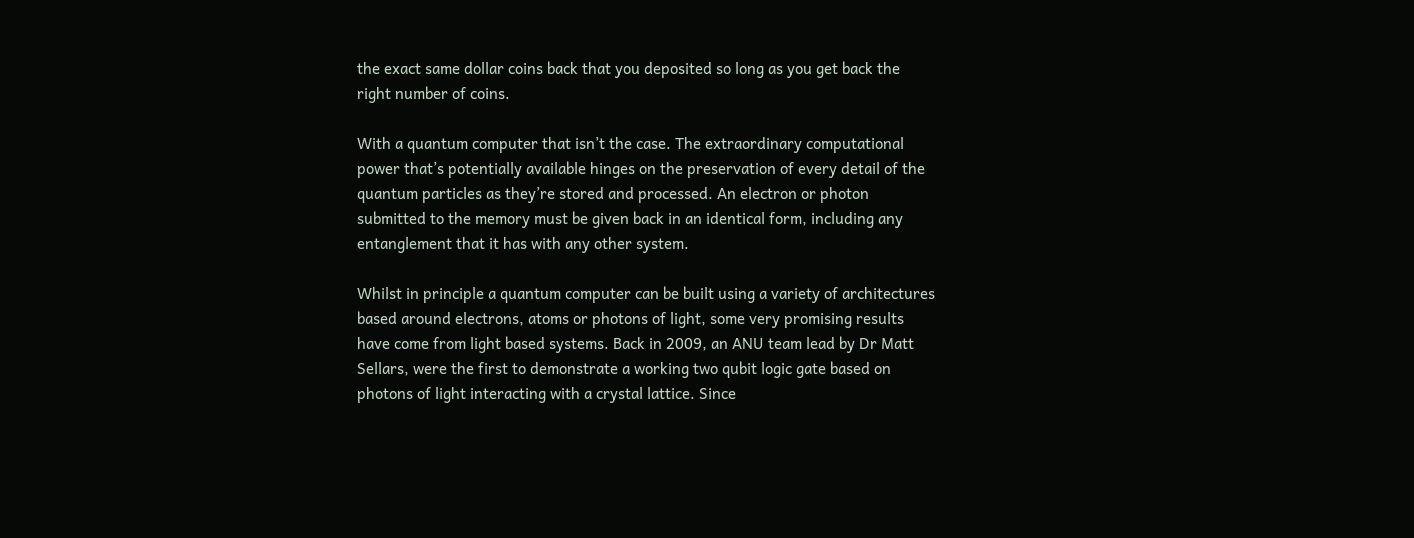the exact same dollar coins back that you deposited so long as you get back the right number of coins.

With a quantum computer that isn’t the case. The extraordinary computational power that’s potentially available hinges on the preservation of every detail of the quantum particles as they’re stored and processed. An electron or photon submitted to the memory must be given back in an identical form, including any entanglement that it has with any other system.

Whilst in principle a quantum computer can be built using a variety of architectures based around electrons, atoms or photons of light, some very promising results have come from light based systems. Back in 2009, an ANU team lead by Dr Matt Sellars, were the first to demonstrate a working two qubit logic gate based on photons of light interacting with a crystal lattice. Since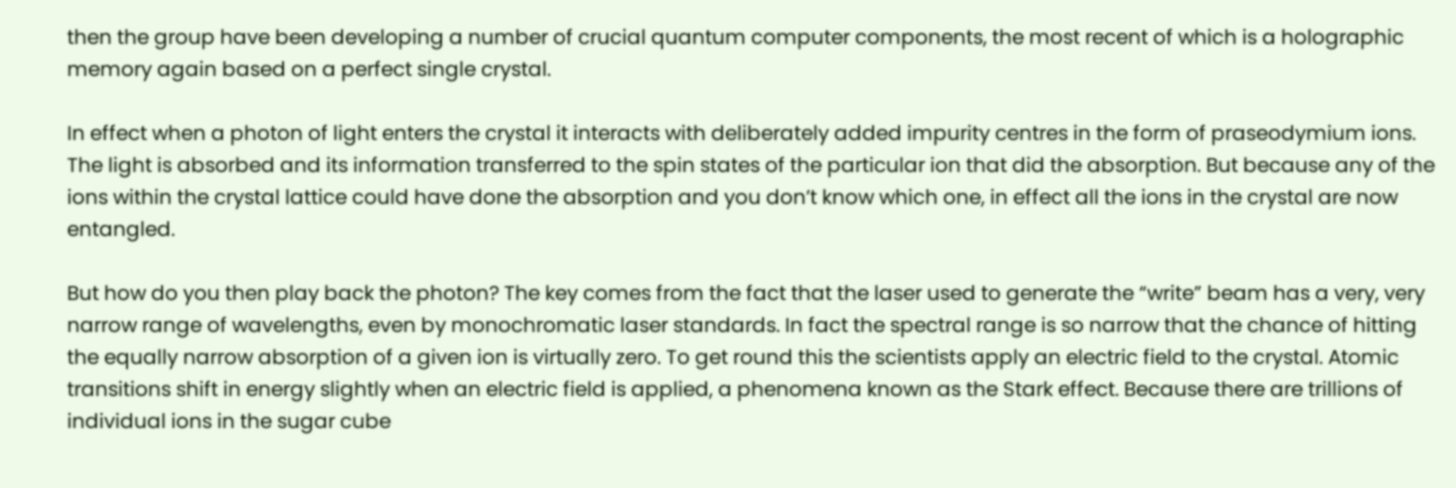then the group have been developing a number of crucial quantum computer components, the most recent of which is a holographic memory again based on a perfect single crystal.

In effect when a photon of light enters the crystal it interacts with deliberately added impurity centres in the form of praseodymium ions. The light is absorbed and its information transferred to the spin states of the particular ion that did the absorption. But because any of the ions within the crystal lattice could have done the absorption and you don’t know which one, in effect all the ions in the crystal are now entangled.

But how do you then play back the photon? The key comes from the fact that the laser used to generate the “write” beam has a very, very narrow range of wavelengths, even by monochromatic laser standards. In fact the spectral range is so narrow that the chance of hitting the equally narrow absorption of a given ion is virtually zero. To get round this the scientists apply an electric field to the crystal. Atomic transitions shift in energy slightly when an electric field is applied, a phenomena known as the Stark effect. Because there are trillions of individual ions in the sugar cube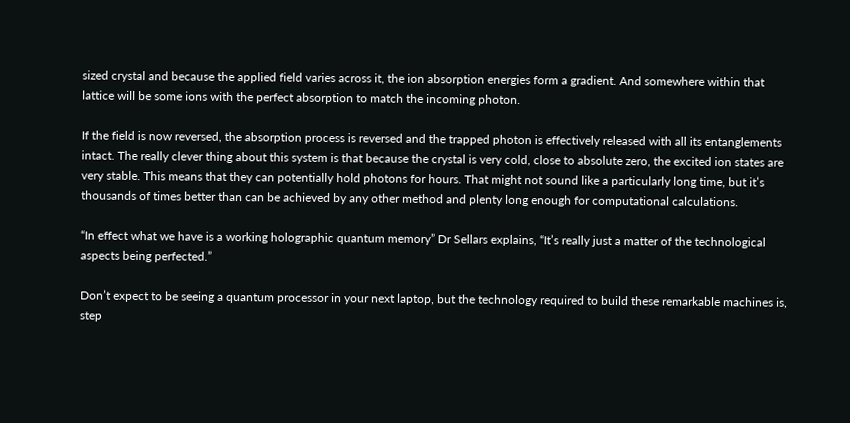sized crystal and because the applied field varies across it, the ion absorption energies form a gradient. And somewhere within that lattice will be some ions with the perfect absorption to match the incoming photon.

If the field is now reversed, the absorption process is reversed and the trapped photon is effectively released with all its entanglements intact. The really clever thing about this system is that because the crystal is very cold, close to absolute zero, the excited ion states are very stable. This means that they can potentially hold photons for hours. That might not sound like a particularly long time, but it’s thousands of times better than can be achieved by any other method and plenty long enough for computational calculations.

“In effect what we have is a working holographic quantum memory” Dr Sellars explains, “It’s really just a matter of the technological aspects being perfected.”

Don’t expect to be seeing a quantum processor in your next laptop, but the technology required to build these remarkable machines is, step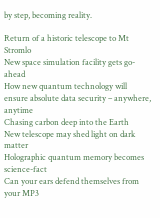by step, becoming reality.

Return of a historic telescope to Mt Stromlo
New space simulation facility gets go-ahead
How new quantum technology will ensure absolute data security – anywhere, anytime
Chasing carbon deep into the Earth
New telescope may shed light on dark matter
Holographic quantum memory becomes science-fact
Can your ears defend themselves from your MP3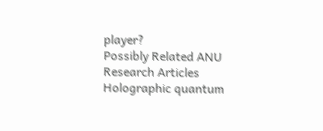player?
Possibly Related ANU Research Articles
Holographic quantum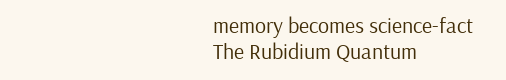memory becomes science-fact
The Rubidium Quantum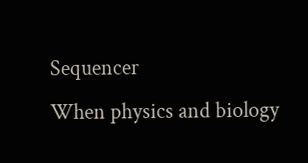Sequencer
When physics and biology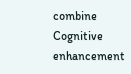combine
Cognitive enhancement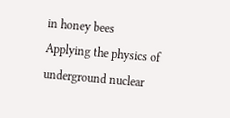in honey bees
Applying the physics of underground nuclear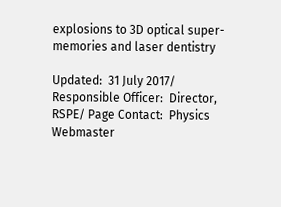explosions to 3D optical super-memories and laser dentistry

Updated:  31 July 2017/ Responsible Officer:  Director, RSPE/ Page Contact:  Physics Webmaster